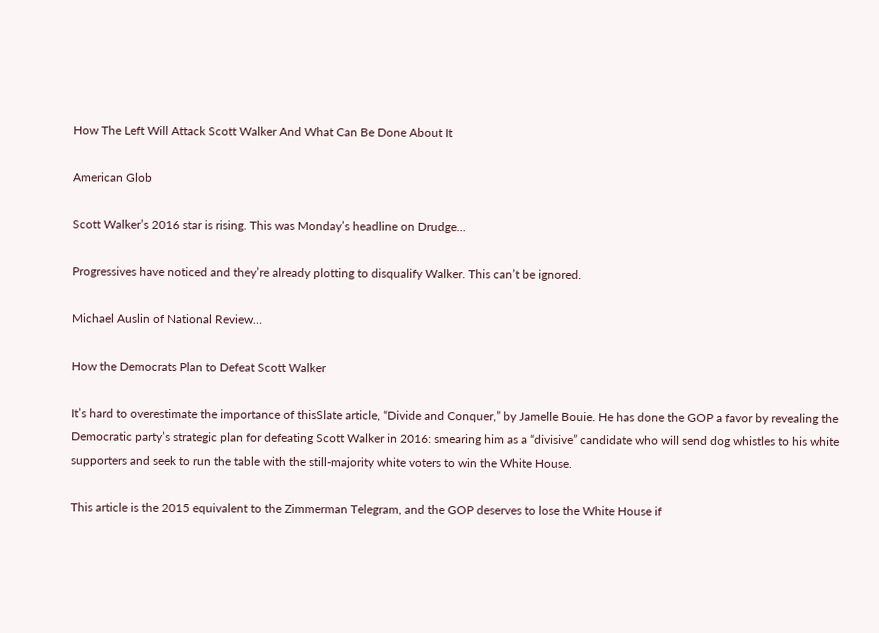How The Left Will Attack Scott Walker And What Can Be Done About It

American Glob

Scott Walker’s 2016 star is rising. This was Monday’s headline on Drudge…

Progressives have noticed and they’re already plotting to disqualify Walker. This can’t be ignored.

Michael Auslin of National Review…

How the Democrats Plan to Defeat Scott Walker

It’s hard to overestimate the importance of thisSlate article, “Divide and Conquer,” by Jamelle Bouie. He has done the GOP a favor by revealing the Democratic party’s strategic plan for defeating Scott Walker in 2016: smearing him as a “divisive” candidate who will send dog whistles to his white supporters and seek to run the table with the still-majority white voters to win the White House.

This article is the 2015 equivalent to the Zimmerman Telegram, and the GOP deserves to lose the White House if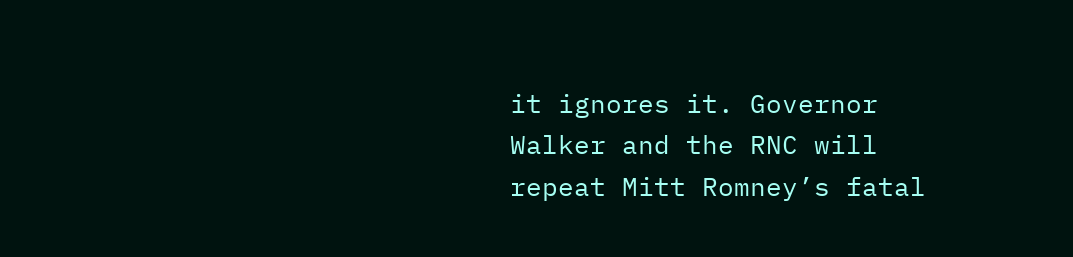it ignores it. Governor Walker and the RNC will repeat Mitt Romney’s fatal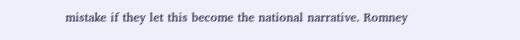mistake if they let this become the national narrative. Romney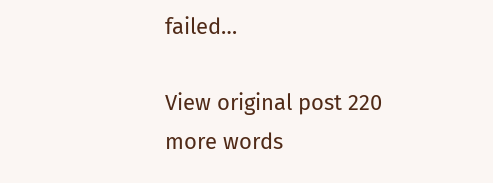failed…

View original post 220 more words